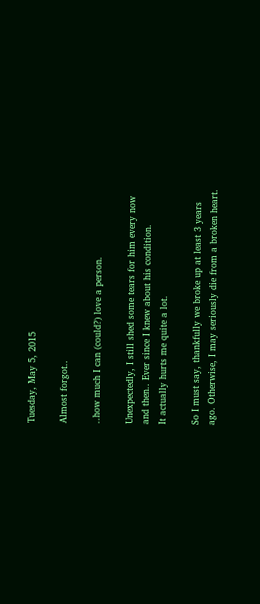Tuesday, May 5, 2015

Almost forgot..

..how much I can (could?) love a person.

Unexpectedly, I still shed some tears for him every now and then.. Ever since I knew about his condition.
It actually hurts me quite a lot.

So I must say, thankfully we broke up at least 3 years ago. Otherwise, I may seriously die from a broken heart.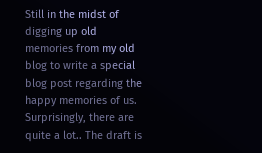Still in the midst of digging up old memories from my old blog to write a special blog post regarding the happy memories of us. Surprisingly, there are quite a lot.. The draft is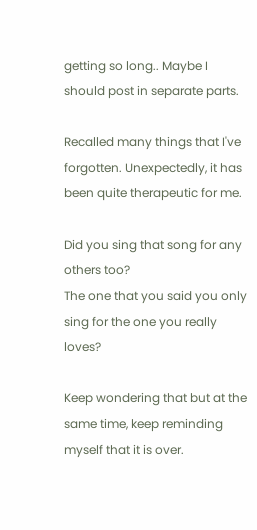getting so long.. Maybe I should post in separate parts.

Recalled many things that I've forgotten. Unexpectedly, it has been quite therapeutic for me.

Did you sing that song for any others too?
The one that you said you only sing for the one you really loves?

Keep wondering that but at the same time, keep reminding myself that it is over.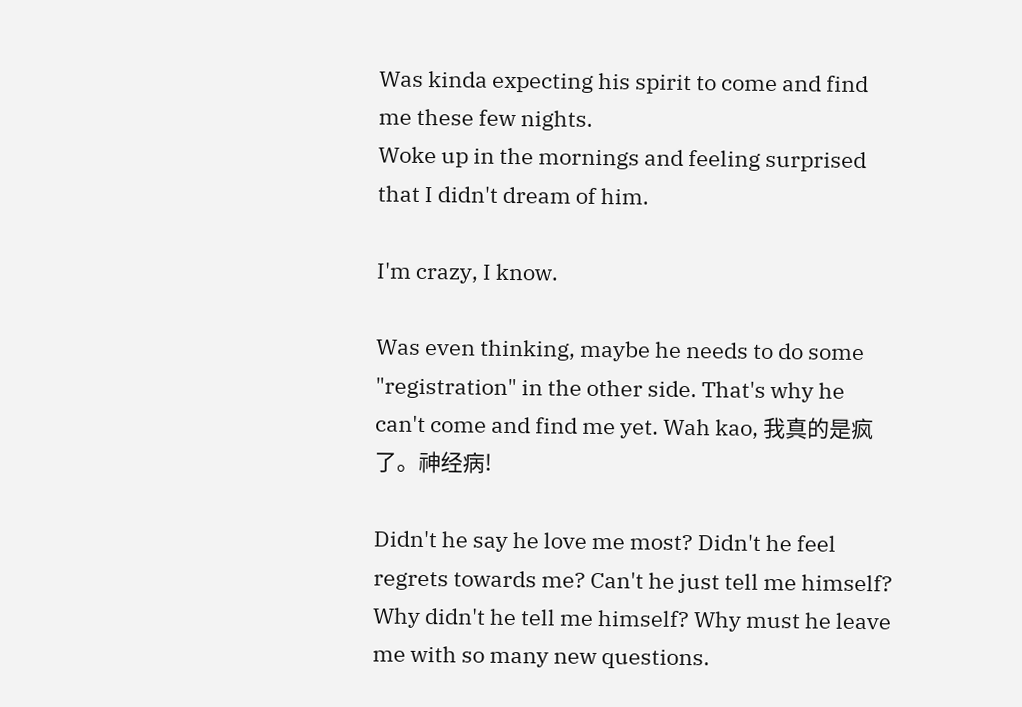Was kinda expecting his spirit to come and find me these few nights.
Woke up in the mornings and feeling surprised that I didn't dream of him.

I'm crazy, I know.

Was even thinking, maybe he needs to do some "registration" in the other side. That's why he can't come and find me yet. Wah kao, 我真的是疯了。神经病!

Didn't he say he love me most? Didn't he feel regrets towards me? Can't he just tell me himself? Why didn't he tell me himself? Why must he leave me with so many new questions.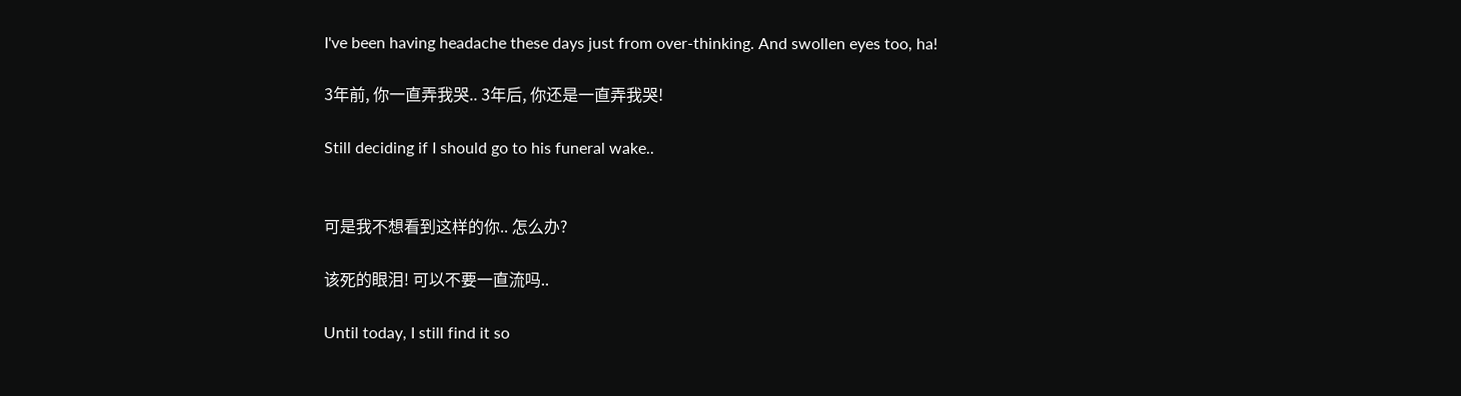I've been having headache these days just from over-thinking. And swollen eyes too, ha!

3年前, 你一直弄我哭.. 3年后, 你还是一直弄我哭!

Still deciding if I should go to his funeral wake..


可是我不想看到这样的你.. 怎么办?

该死的眼泪! 可以不要一直流吗..

Until today, I still find it so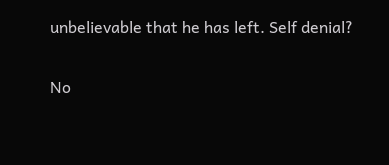unbelievable that he has left. Self denial?

No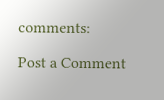comments:

Post a Comment